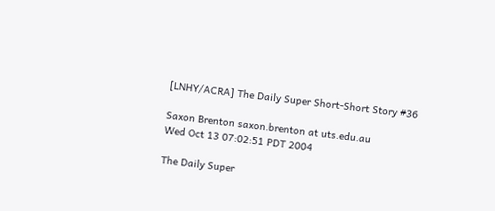[LNHY/ACRA] The Daily Super Short-Short Story #36

Saxon Brenton saxon.brenton at uts.edu.au
Wed Oct 13 07:02:51 PDT 2004

The Daily Super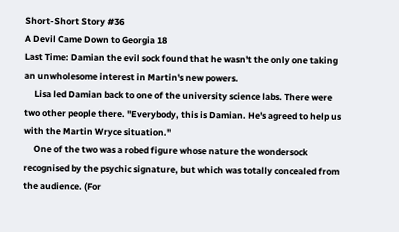Short-Short Story #36
A Devil Came Down to Georgia 18
Last Time: Damian the evil sock found that he wasn't the only one taking
an unwholesome interest in Martin's new powers.
     Lisa led Damian back to one of the university science labs. There were
two other people there. "Everybody, this is Damian. He's agreed to help us
with the Martin Wryce situation."
     One of the two was a robed figure whose nature the wondersock
recognised by the psychic signature, but which was totally concealed from
the audience. (For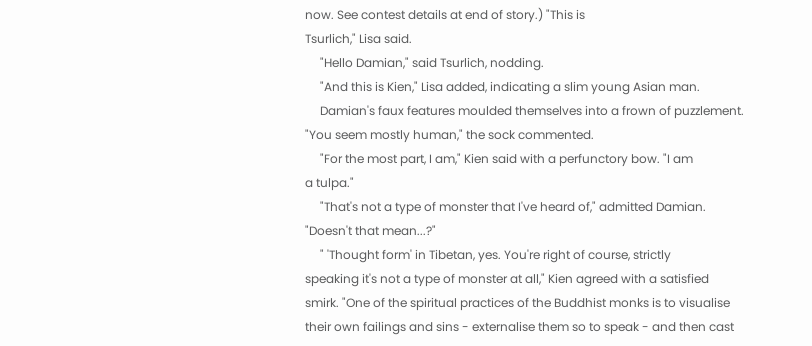now. See contest details at end of story.) "This is
Tsurlich," Lisa said.
     "Hello Damian," said Tsurlich, nodding.
     "And this is Kien," Lisa added, indicating a slim young Asian man.
     Damian's faux features moulded themselves into a frown of puzzlement.
"You seem mostly human," the sock commented.
     "For the most part, I am," Kien said with a perfunctory bow. "I am
a tulpa."
     "That's not a type of monster that I've heard of," admitted Damian.
"Doesn't that mean...?"
     " 'Thought form' in Tibetan, yes. You're right of course, strictly
speaking it's not a type of monster at all," Kien agreed with a satisfied
smirk. "One of the spiritual practices of the Buddhist monks is to visualise
their own failings and sins - externalise them so to speak - and then cast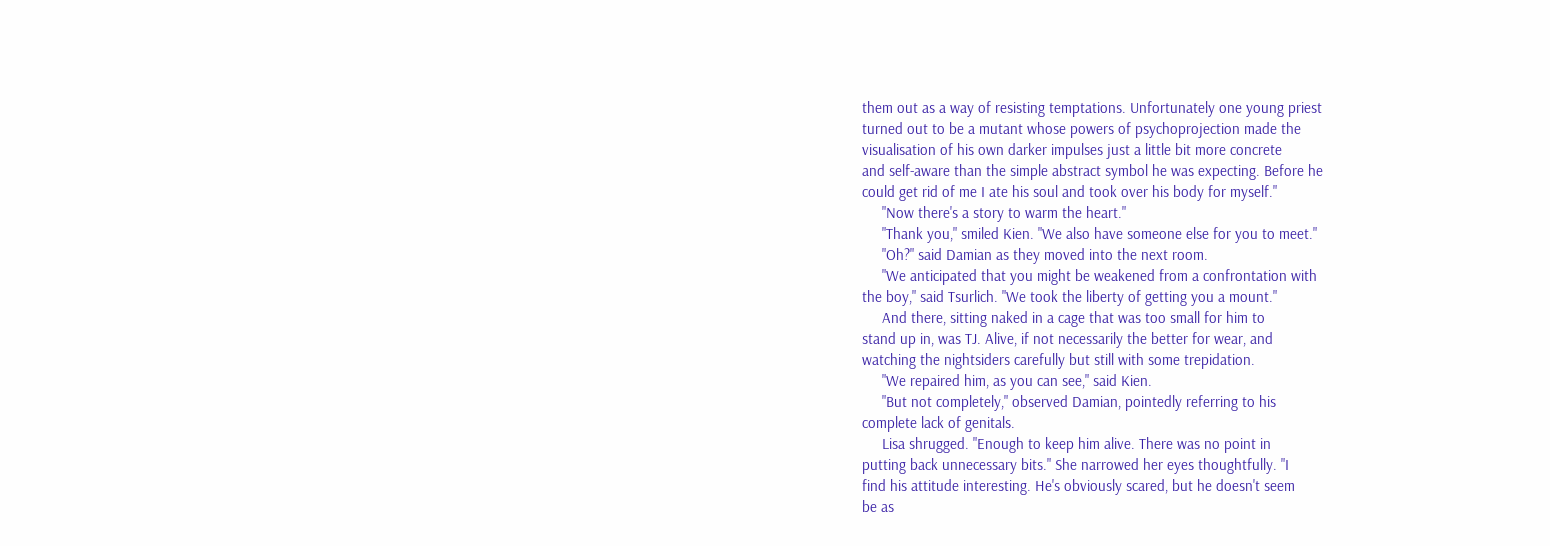them out as a way of resisting temptations. Unfortunately one young priest
turned out to be a mutant whose powers of psychoprojection made the
visualisation of his own darker impulses just a little bit more concrete
and self-aware than the simple abstract symbol he was expecting. Before he
could get rid of me I ate his soul and took over his body for myself."
     "Now there's a story to warm the heart."
     "Thank you," smiled Kien. "We also have someone else for you to meet."
     "Oh?" said Damian as they moved into the next room.
     "We anticipated that you might be weakened from a confrontation with
the boy," said Tsurlich. "We took the liberty of getting you a mount."
     And there, sitting naked in a cage that was too small for him to
stand up in, was TJ. Alive, if not necessarily the better for wear, and
watching the nightsiders carefully but still with some trepidation.
     "We repaired him, as you can see," said Kien.
     "But not completely," observed Damian, pointedly referring to his
complete lack of genitals.
     Lisa shrugged. "Enough to keep him alive. There was no point in
putting back unnecessary bits." She narrowed her eyes thoughtfully. "I
find his attitude interesting. He's obviously scared, but he doesn't seem
be as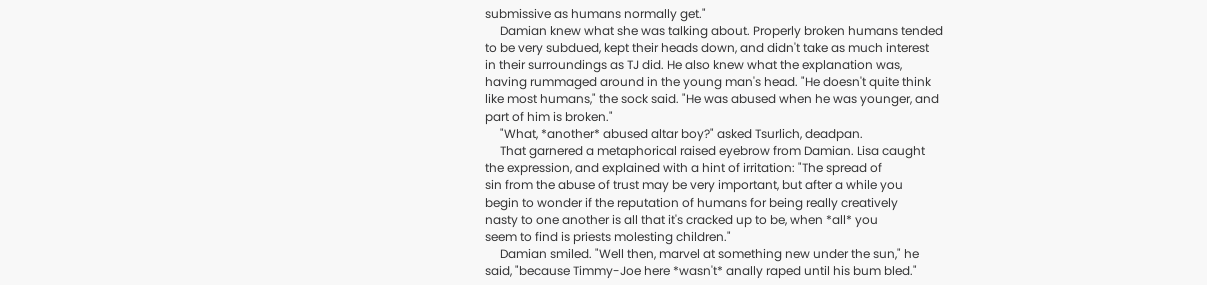submissive as humans normally get."
     Damian knew what she was talking about. Properly broken humans tended
to be very subdued, kept their heads down, and didn't take as much interest
in their surroundings as TJ did. He also knew what the explanation was,
having rummaged around in the young man's head. "He doesn't quite think
like most humans," the sock said. "He was abused when he was younger, and
part of him is broken."
     "What, *another* abused altar boy?" asked Tsurlich, deadpan.
     That garnered a metaphorical raised eyebrow from Damian. Lisa caught
the expression, and explained with a hint of irritation: "The spread of
sin from the abuse of trust may be very important, but after a while you
begin to wonder if the reputation of humans for being really creatively
nasty to one another is all that it's cracked up to be, when *all* you
seem to find is priests molesting children."
     Damian smiled. "Well then, marvel at something new under the sun," he
said, "because Timmy-Joe here *wasn't* anally raped until his bum bled."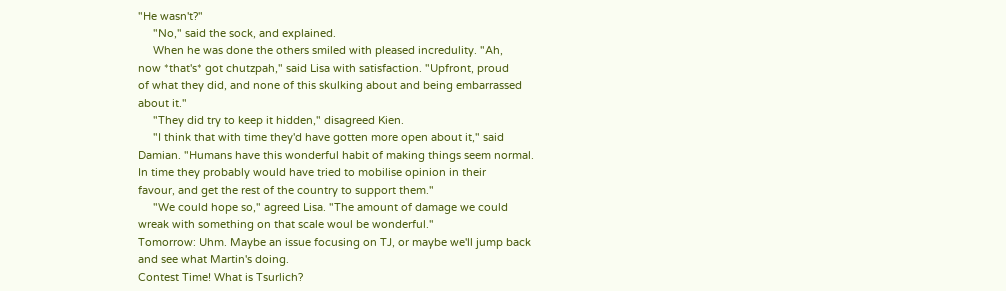"He wasn't?"
     "No," said the sock, and explained.
     When he was done the others smiled with pleased incredulity. "Ah,
now *that's* got chutzpah," said Lisa with satisfaction. "Upfront, proud
of what they did, and none of this skulking about and being embarrassed
about it."
     "They did try to keep it hidden," disagreed Kien.
     "I think that with time they'd have gotten more open about it," said
Damian. "Humans have this wonderful habit of making things seem normal.
In time they probably would have tried to mobilise opinion in their
favour, and get the rest of the country to support them."
     "We could hope so," agreed Lisa. "The amount of damage we could
wreak with something on that scale woul be wonderful."
Tomorrow: Uhm. Maybe an issue focusing on TJ, or maybe we'll jump back
and see what Martin's doing.
Contest Time! What is Tsurlich?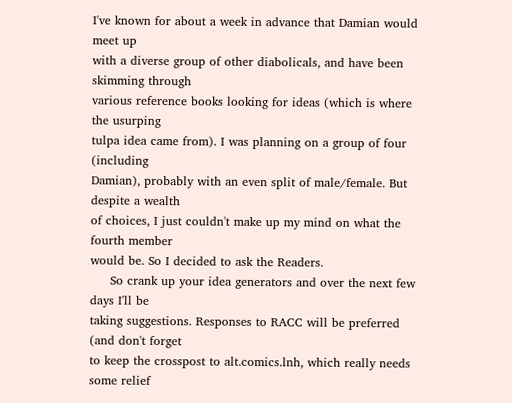I've known for about a week in advance that Damian would meet up
with a diverse group of other diabolicals, and have been skimming through
various reference books looking for ideas (which is where the usurping
tulpa idea came from). I was planning on a group of four (including
Damian), probably with an even split of male/female. But despite a wealth
of choices, I just couldn't make up my mind on what the fourth member
would be. So I decided to ask the Readers.
     So crank up your idea generators and over the next few days I'll be
taking suggestions. Responses to RACC will be preferred (and don't forget
to keep the crosspost to alt.comics.lnh, which really needs some relief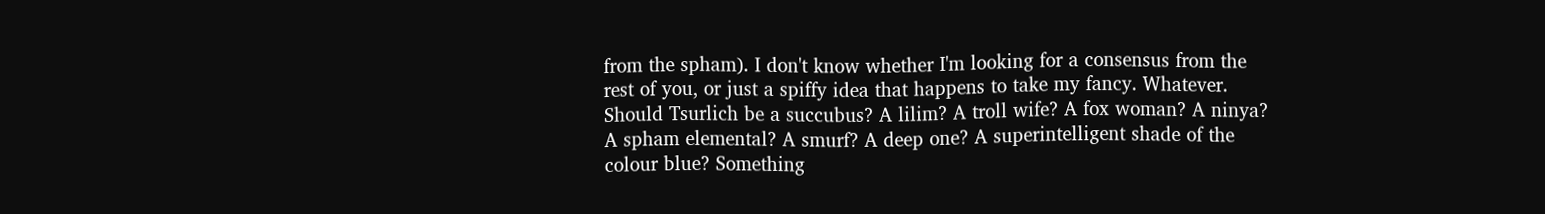from the spham). I don't know whether I'm looking for a consensus from the
rest of you, or just a spiffy idea that happens to take my fancy. Whatever.
Should Tsurlich be a succubus? A lilim? A troll wife? A fox woman? A ninya?
A spham elemental? A smurf? A deep one? A superintelligent shade of the
colour blue? Something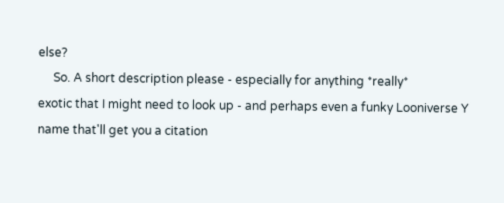else?
     So. A short description please - especially for anything *really*
exotic that I might need to look up - and perhaps even a funky Looniverse Y
name that'll get you a citation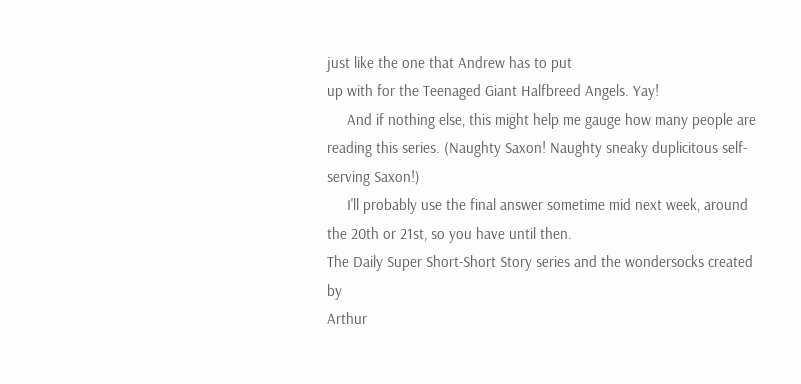just like the one that Andrew has to put
up with for the Teenaged Giant Halfbreed Angels. Yay!
     And if nothing else, this might help me gauge how many people are
reading this series. (Naughty Saxon! Naughty sneaky duplicitous self-
serving Saxon!)
     I'll probably use the final answer sometime mid next week, around
the 20th or 21st, so you have until then.
The Daily Super Short-Short Story series and the wondersocks created by
Arthur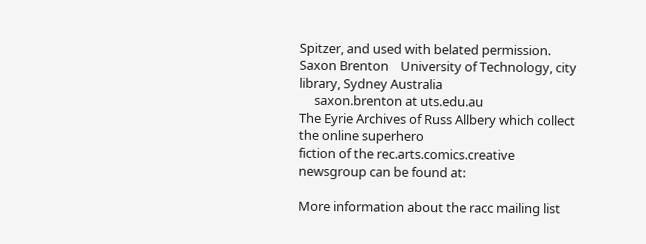Spitzer, and used with belated permission.
Saxon Brenton    University of Technology, city library, Sydney Australia
     saxon.brenton at uts.edu.au
The Eyrie Archives of Russ Allbery which collect the online superhero
fiction of the rec.arts.comics.creative newsgroup can be found at:

More information about the racc mailing list